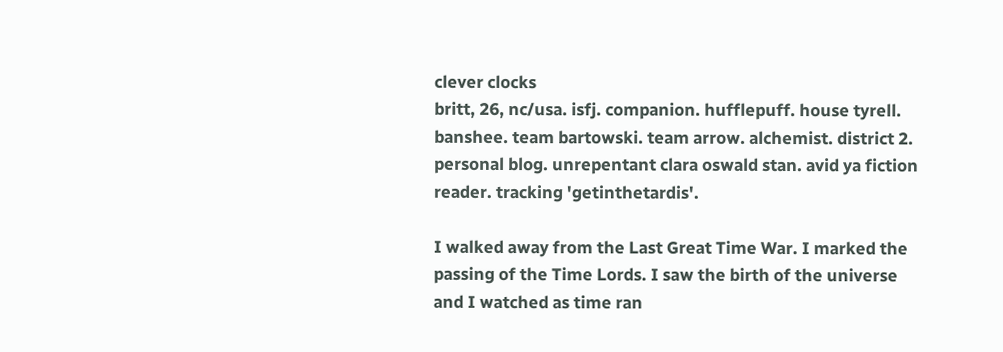clever clocks
britt, 26, nc/usa. isfj. companion. hufflepuff. house tyrell. banshee. team bartowski. team arrow. alchemist. district 2. personal blog. unrepentant clara oswald stan. avid ya fiction reader. tracking 'getinthetardis'.

I walked away from the Last Great Time War. I marked the passing of the Time Lords. I saw the birth of the universe and I watched as time ran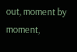out, moment by moment,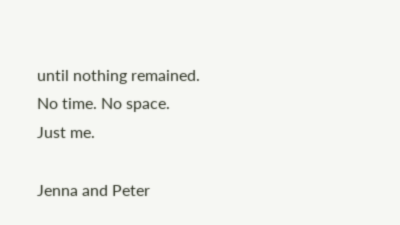until nothing remained. No time. No space. Just me.

Jenna and Peter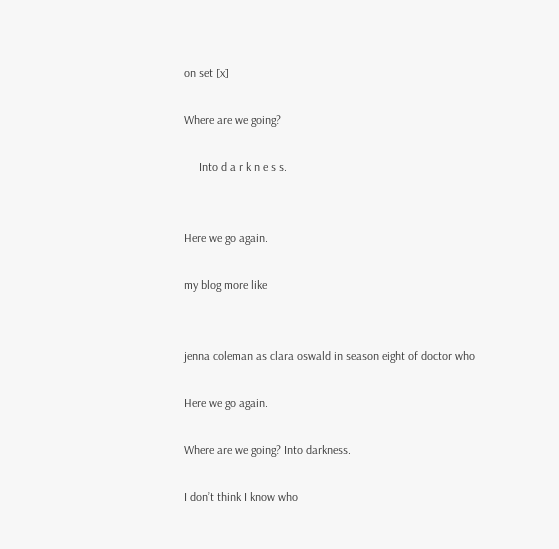on set [x]

Where are we going?

     Into d a r k n e s s.


Here we go again.

my blog more like


jenna coleman as clara oswald in season eight of doctor who

Here we go again.

Where are we going? Into darkness.

I don’t think I know who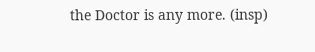the Doctor is any more. (insp)